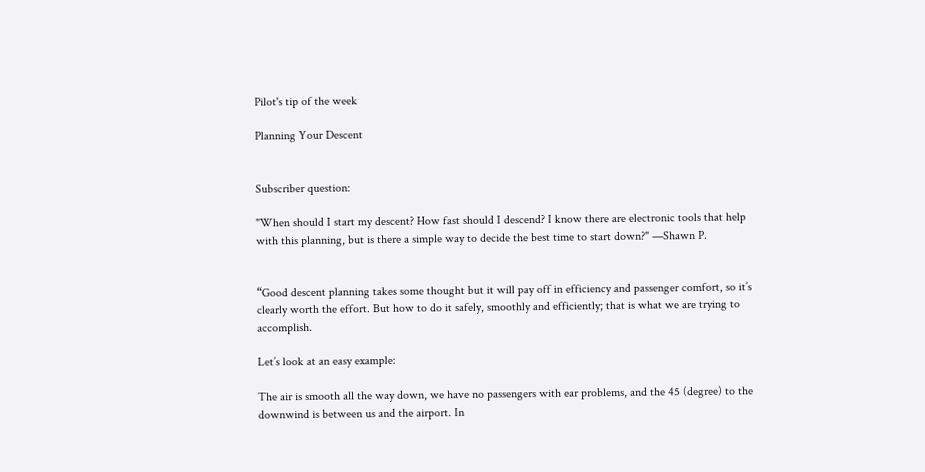Pilot's tip of the week

Planning Your Descent


Subscriber question:

"When should I start my descent? How fast should I descend? I know there are electronic tools that help with this planning, but is there a simple way to decide the best time to start down?" —Shawn P.


“Good descent planning takes some thought but it will pay off in efficiency and passenger comfort, so it’s clearly worth the effort. But how to do it safely, smoothly and efficiently; that is what we are trying to accomplish.

Let’s look at an easy example:

The air is smooth all the way down, we have no passengers with ear problems, and the 45 (degree) to the downwind is between us and the airport. In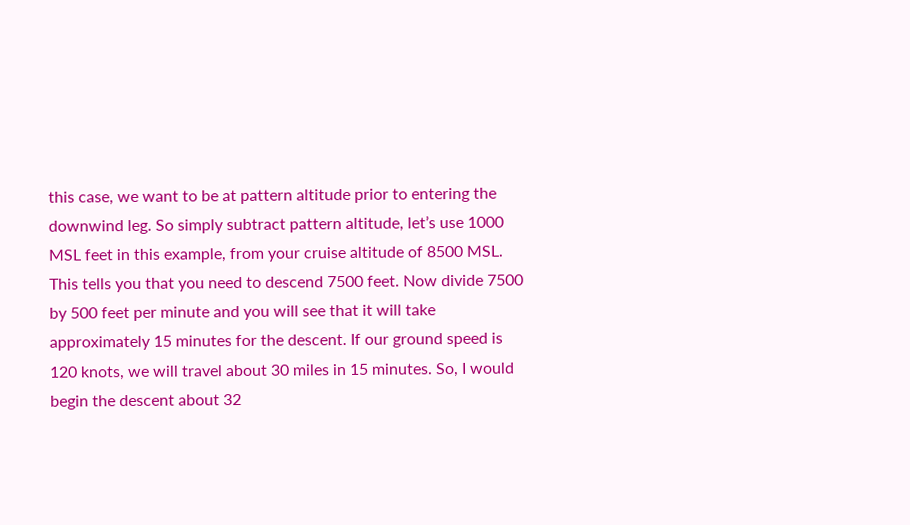this case, we want to be at pattern altitude prior to entering the downwind leg. So simply subtract pattern altitude, let’s use 1000 MSL feet in this example, from your cruise altitude of 8500 MSL. This tells you that you need to descend 7500 feet. Now divide 7500 by 500 feet per minute and you will see that it will take approximately 15 minutes for the descent. If our ground speed is 120 knots, we will travel about 30 miles in 15 minutes. So, I would begin the descent about 32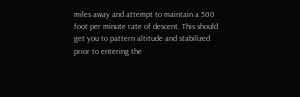miles away and attempt to maintain a 500 foot per minute rate of descent. This should get you to pattern altitude and stabilized prior to entering the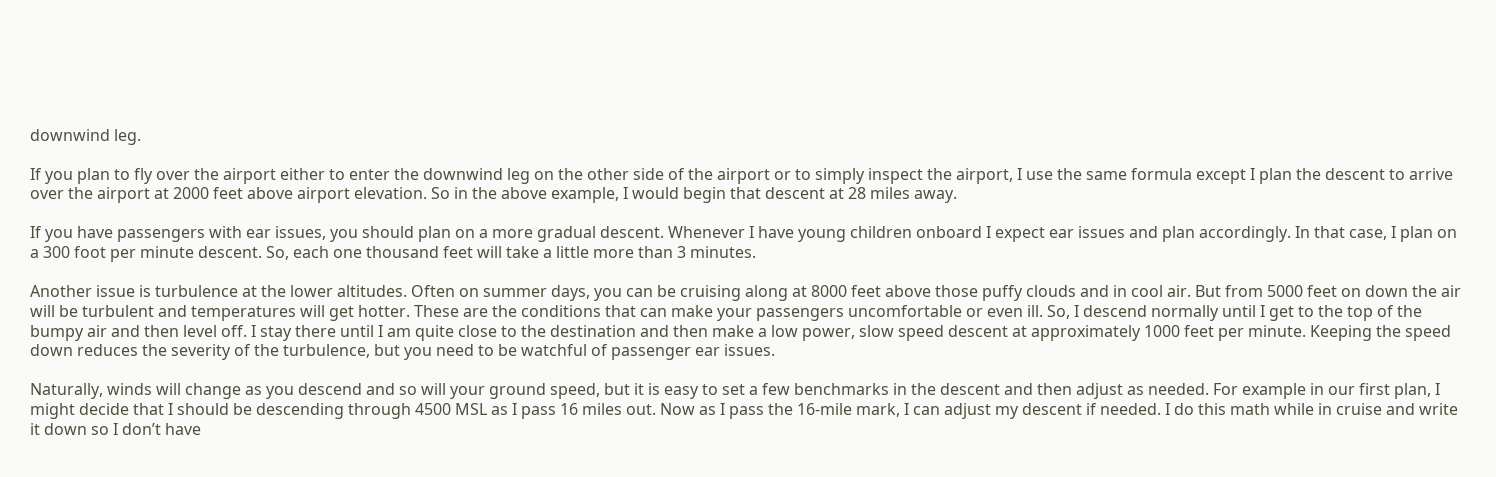downwind leg.

If you plan to fly over the airport either to enter the downwind leg on the other side of the airport or to simply inspect the airport, I use the same formula except I plan the descent to arrive over the airport at 2000 feet above airport elevation. So in the above example, I would begin that descent at 28 miles away.

If you have passengers with ear issues, you should plan on a more gradual descent. Whenever I have young children onboard I expect ear issues and plan accordingly. In that case, I plan on a 300 foot per minute descent. So, each one thousand feet will take a little more than 3 minutes.

Another issue is turbulence at the lower altitudes. Often on summer days, you can be cruising along at 8000 feet above those puffy clouds and in cool air. But from 5000 feet on down the air will be turbulent and temperatures will get hotter. These are the conditions that can make your passengers uncomfortable or even ill. So, I descend normally until I get to the top of the bumpy air and then level off. I stay there until I am quite close to the destination and then make a low power, slow speed descent at approximately 1000 feet per minute. Keeping the speed down reduces the severity of the turbulence, but you need to be watchful of passenger ear issues.

Naturally, winds will change as you descend and so will your ground speed, but it is easy to set a few benchmarks in the descent and then adjust as needed. For example in our first plan, I might decide that I should be descending through 4500 MSL as I pass 16 miles out. Now as I pass the 16-mile mark, I can adjust my descent if needed. I do this math while in cruise and write it down so I don’t have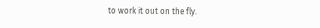to work it out on the fly.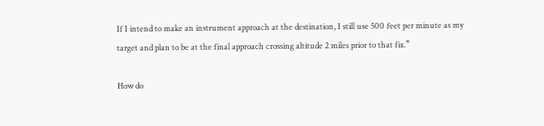If I intend to make an instrument approach at the destination, I still use 500 feet per minute as my target and plan to be at the final approach crossing altitude 2 miles prior to that fix.”

How do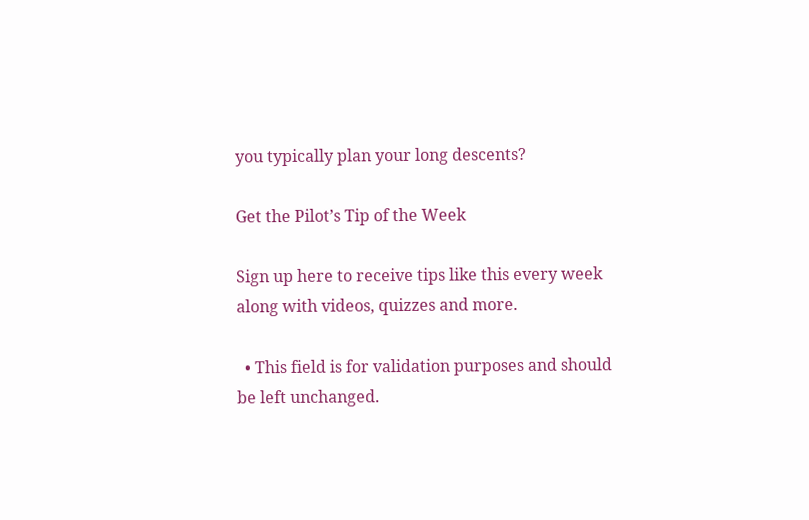you typically plan your long descents?

Get the Pilot’s Tip of the Week

Sign up here to receive tips like this every week along with videos, quizzes and more.

  • This field is for validation purposes and should be left unchanged.